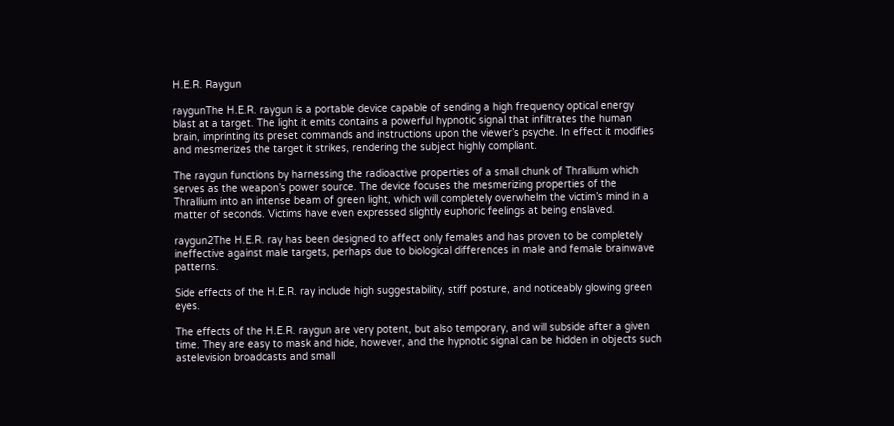H.E.R. Raygun

raygunThe H.E.R. raygun is a portable device capable of sending a high frequency optical energy blast at a target. The light it emits contains a powerful hypnotic signal that infiltrates the human brain, imprinting its preset commands and instructions upon the viewer’s psyche. In effect it modifies and mesmerizes the target it strikes, rendering the subject highly compliant.

The raygun functions by harnessing the radioactive properties of a small chunk of Thrallium which serves as the weapon’s power source. The device focuses the mesmerizing properties of the Thrallium into an intense beam of green light, which will completely overwhelm the victim’s mind in a matter of seconds. Victims have even expressed slightly euphoric feelings at being enslaved.

raygun2The H.E.R. ray has been designed to affect only females and has proven to be completely ineffective against male targets, perhaps due to biological differences in male and female brainwave patterns.

Side effects of the H.E.R. ray include high suggestability, stiff posture, and noticeably glowing green eyes.

The effects of the H.E.R. raygun are very potent, but also temporary, and will subside after a given time. They are easy to mask and hide, however, and the hypnotic signal can be hidden in objects such astelevision broadcasts and small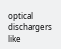optical dischargers like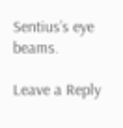Sentius’s eye beams.

Leave a Reply